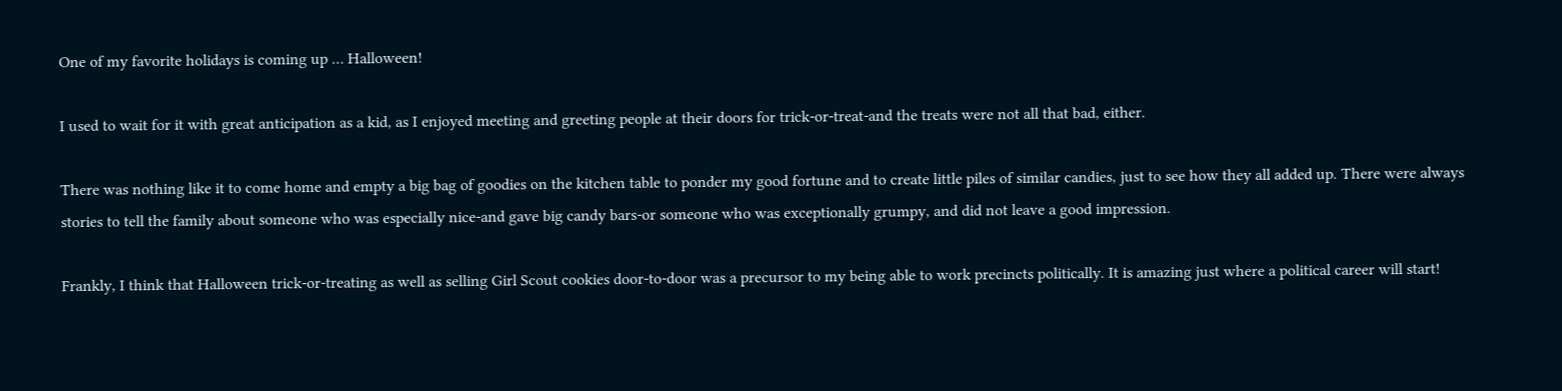One of my favorite holidays is coming up … Halloween!

I used to wait for it with great anticipation as a kid, as I enjoyed meeting and greeting people at their doors for trick-or-treat-and the treats were not all that bad, either.

There was nothing like it to come home and empty a big bag of goodies on the kitchen table to ponder my good fortune and to create little piles of similar candies, just to see how they all added up. There were always stories to tell the family about someone who was especially nice-and gave big candy bars-or someone who was exceptionally grumpy, and did not leave a good impression.

Frankly, I think that Halloween trick-or-treating as well as selling Girl Scout cookies door-to-door was a precursor to my being able to work precincts politically. It is amazing just where a political career will start!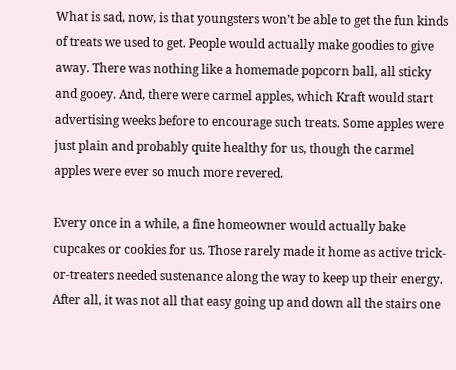What is sad, now, is that youngsters won’t be able to get the fun kinds of treats we used to get. People would actually make goodies to give away. There was nothing like a homemade popcorn ball, all sticky and gooey. And, there were carmel apples, which Kraft would start advertising weeks before to encourage such treats. Some apples were just plain and probably quite healthy for us, though the carmel apples were ever so much more revered.

Every once in a while, a fine homeowner would actually bake cupcakes or cookies for us. Those rarely made it home as active trick-or-treaters needed sustenance along the way to keep up their energy. After all, it was not all that easy going up and down all the stairs one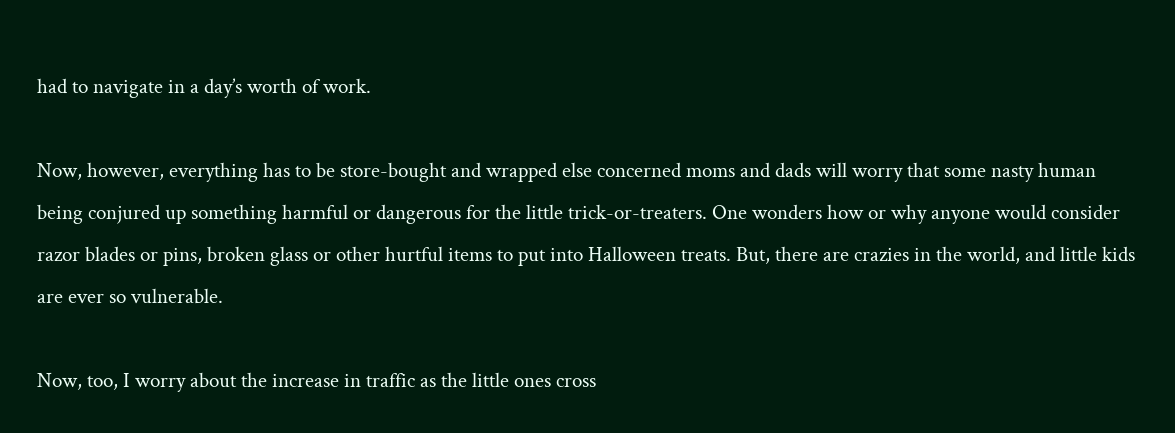had to navigate in a day’s worth of work.

Now, however, everything has to be store-bought and wrapped else concerned moms and dads will worry that some nasty human being conjured up something harmful or dangerous for the little trick-or-treaters. One wonders how or why anyone would consider razor blades or pins, broken glass or other hurtful items to put into Halloween treats. But, there are crazies in the world, and little kids are ever so vulnerable.

Now, too, I worry about the increase in traffic as the little ones cross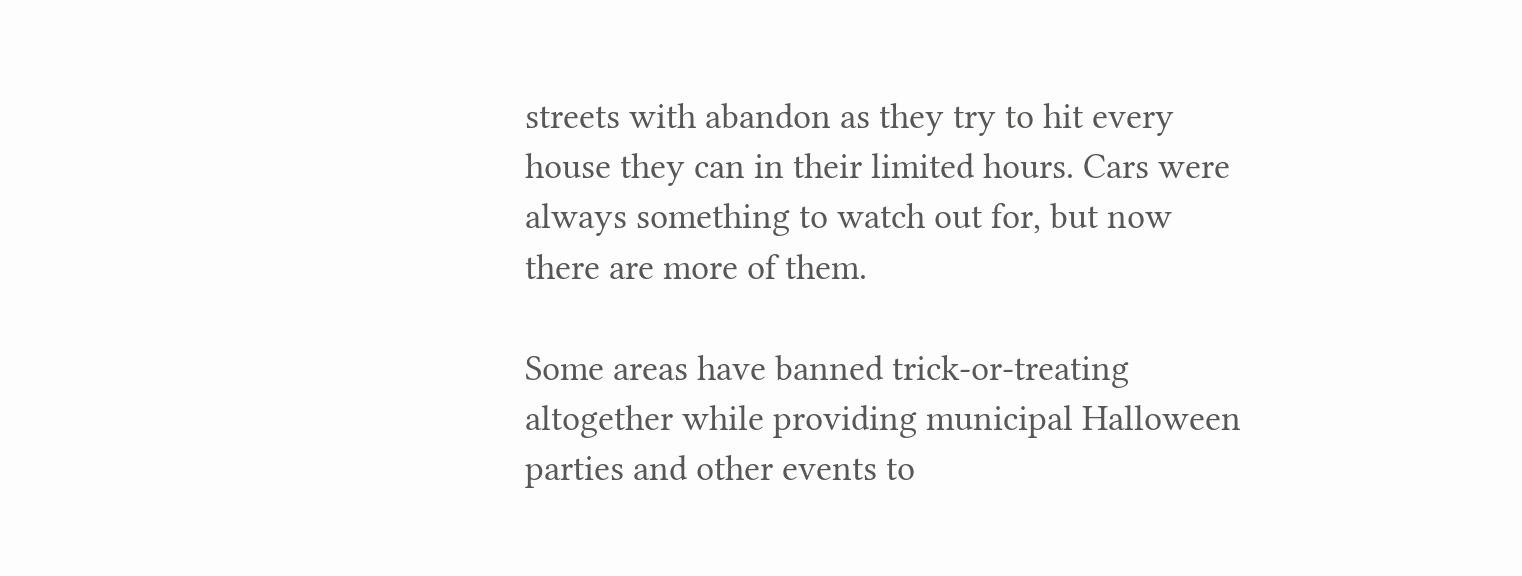streets with abandon as they try to hit every house they can in their limited hours. Cars were always something to watch out for, but now there are more of them.

Some areas have banned trick-or-treating altogether while providing municipal Halloween parties and other events to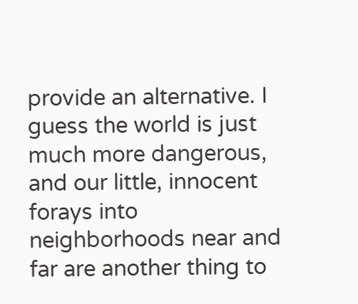provide an alternative. I guess the world is just much more dangerous, and our little, innocent forays into neighborhoods near and far are another thing to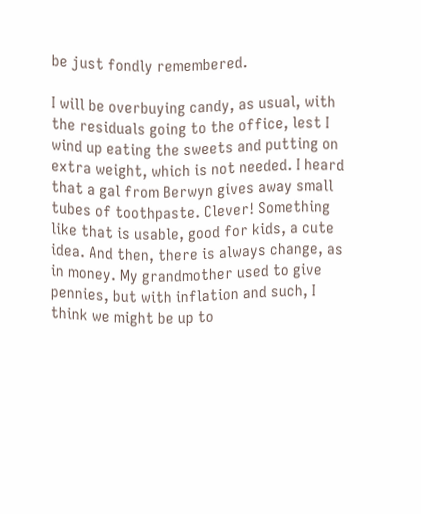be just fondly remembered.

I will be overbuying candy, as usual, with the residuals going to the office, lest I wind up eating the sweets and putting on extra weight, which is not needed. I heard that a gal from Berwyn gives away small tubes of toothpaste. Clever! Something like that is usable, good for kids, a cute idea. And then, there is always change, as in money. My grandmother used to give pennies, but with inflation and such, I think we might be up to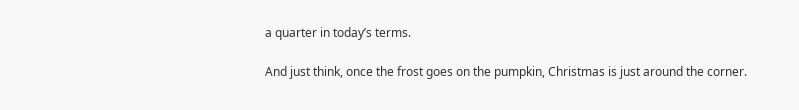a quarter in today’s terms.

And just think, once the frost goes on the pumpkin, Christmas is just around the corner.